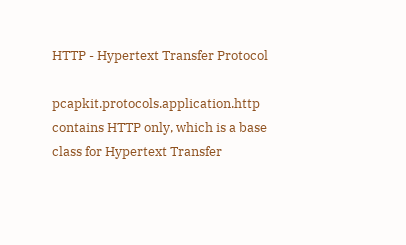HTTP - Hypertext Transfer Protocol

pcapkit.protocols.application.http contains HTTP only, which is a base class for Hypertext Transfer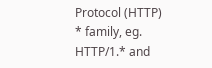Protocol (HTTP) * family, eg. HTTP/1.* and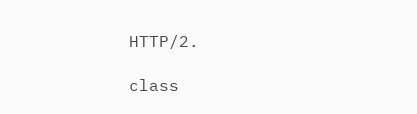HTTP/2.

class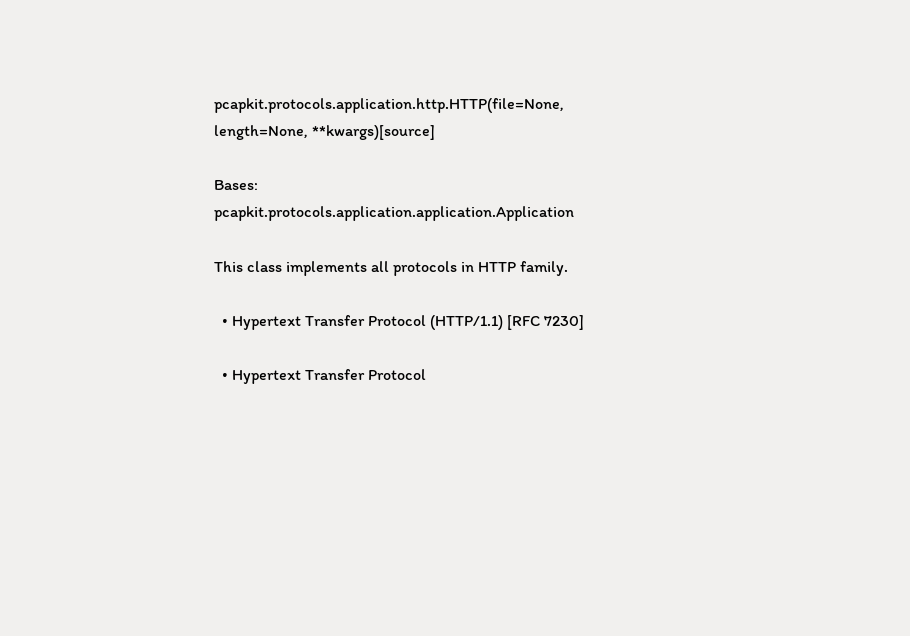pcapkit.protocols.application.http.HTTP(file=None, length=None, **kwargs)[source]

Bases: pcapkit.protocols.application.application.Application

This class implements all protocols in HTTP family.

  • Hypertext Transfer Protocol (HTTP/1.1) [RFC 7230]

  • Hypertext Transfer Protocol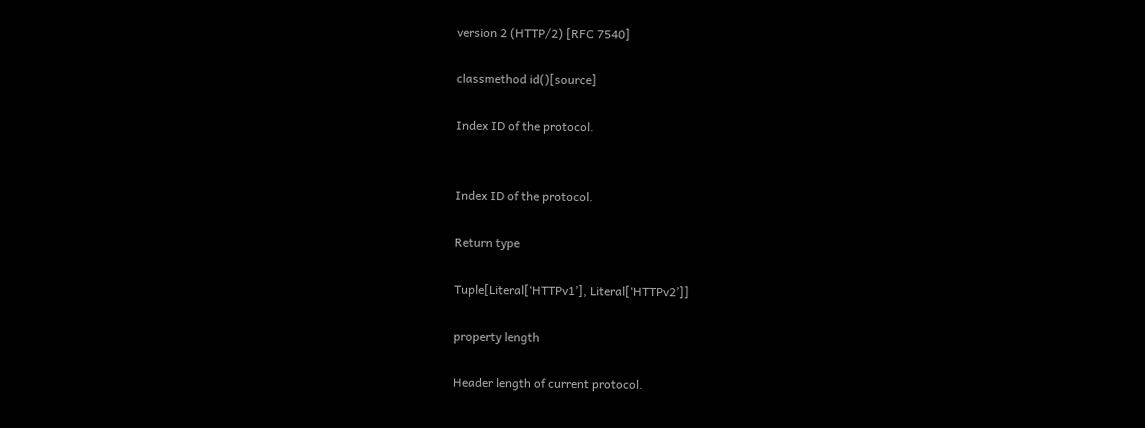version 2 (HTTP/2) [RFC 7540]

classmethod id()[source]

Index ID of the protocol.


Index ID of the protocol.

Return type

Tuple[Literal[‘HTTPv1’], Literal[‘HTTPv2’]]

property length

Header length of current protocol.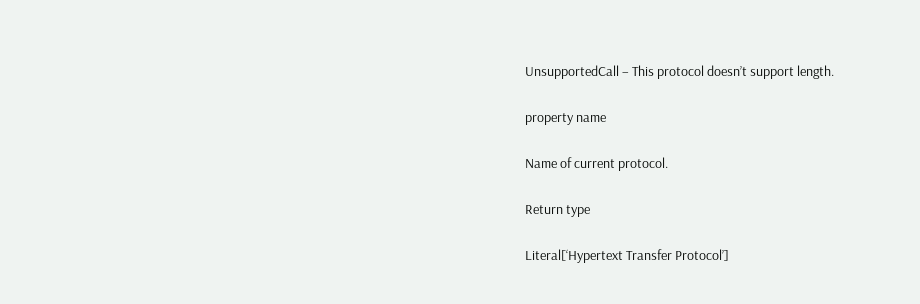UnsupportedCall – This protocol doesn’t support length.

property name

Name of current protocol.

Return type

Literal[‘Hypertext Transfer Protocol’]